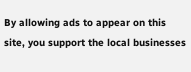By allowing ads to appear on this site, you support the local businesses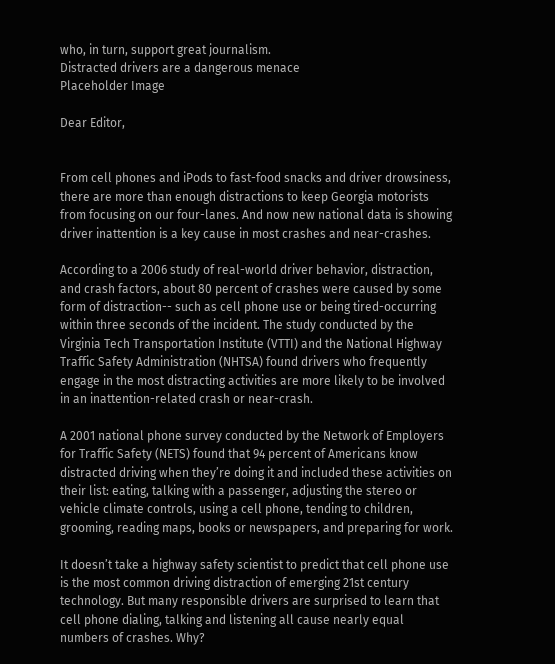who, in turn, support great journalism.
Distracted drivers are a dangerous menace
Placeholder Image

Dear Editor,


From cell phones and iPods to fast-food snacks and driver drowsiness, there are more than enough distractions to keep Georgia motorists from focusing on our four-lanes. And now new national data is showing driver inattention is a key cause in most crashes and near-crashes.

According to a 2006 study of real-world driver behavior, distraction, and crash factors, about 80 percent of crashes were caused by some form of distraction-- such as cell phone use or being tired-occurring within three seconds of the incident. The study conducted by the Virginia Tech Transportation Institute (VTTI) and the National Highway Traffic Safety Administration (NHTSA) found drivers who frequently engage in the most distracting activities are more likely to be involved in an inattention-related crash or near-crash.

A 2001 national phone survey conducted by the Network of Employers for Traffic Safety (NETS) found that 94 percent of Americans know distracted driving when they’re doing it and included these activities on their list: eating, talking with a passenger, adjusting the stereo or vehicle climate controls, using a cell phone, tending to children, grooming, reading maps, books or newspapers, and preparing for work.

It doesn’t take a highway safety scientist to predict that cell phone use is the most common driving distraction of emerging 21st century technology. But many responsible drivers are surprised to learn that cell phone dialing, talking and listening all cause nearly equal numbers of crashes. Why?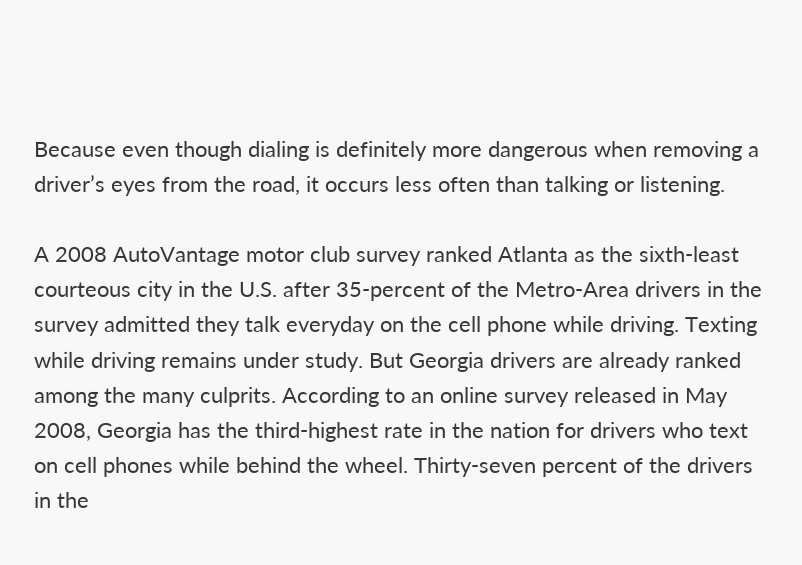Because even though dialing is definitely more dangerous when removing a driver’s eyes from the road, it occurs less often than talking or listening.

A 2008 AutoVantage motor club survey ranked Atlanta as the sixth-least courteous city in the U.S. after 35-percent of the Metro-Area drivers in the survey admitted they talk everyday on the cell phone while driving. Texting while driving remains under study. But Georgia drivers are already ranked among the many culprits. According to an online survey released in May 2008, Georgia has the third-highest rate in the nation for drivers who text on cell phones while behind the wheel. Thirty-seven percent of the drivers in the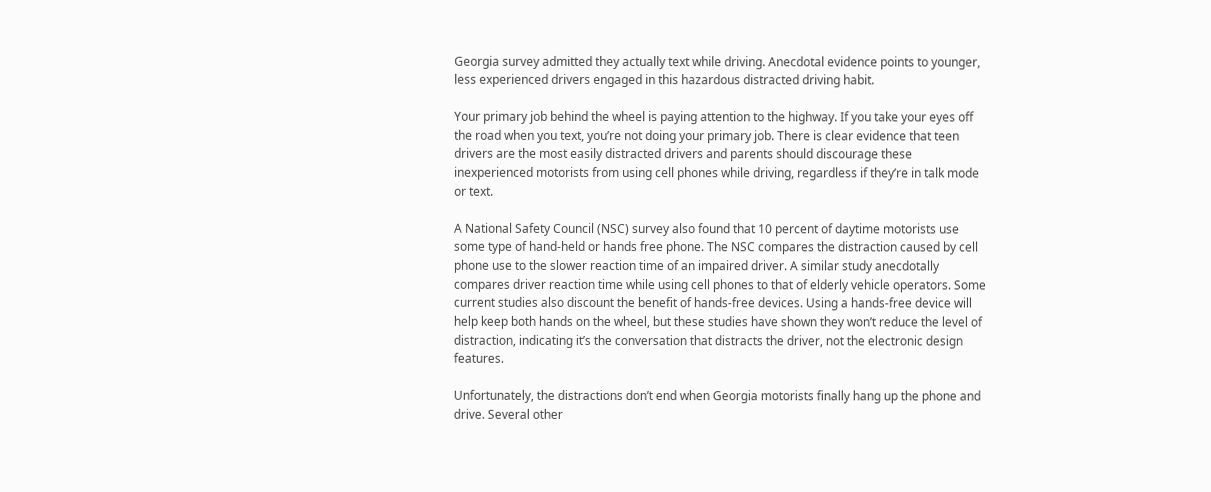Georgia survey admitted they actually text while driving. Anecdotal evidence points to younger, less experienced drivers engaged in this hazardous distracted driving habit.

Your primary job behind the wheel is paying attention to the highway. If you take your eyes off the road when you text, you’re not doing your primary job. There is clear evidence that teen drivers are the most easily distracted drivers and parents should discourage these inexperienced motorists from using cell phones while driving, regardless if they’re in talk mode or text.

A National Safety Council (NSC) survey also found that 10 percent of daytime motorists use some type of hand-held or hands free phone. The NSC compares the distraction caused by cell phone use to the slower reaction time of an impaired driver. A similar study anecdotally compares driver reaction time while using cell phones to that of elderly vehicle operators. Some current studies also discount the benefit of hands-free devices. Using a hands-free device will help keep both hands on the wheel, but these studies have shown they won’t reduce the level of distraction, indicating it’s the conversation that distracts the driver, not the electronic design features.

Unfortunately, the distractions don’t end when Georgia motorists finally hang up the phone and drive. Several other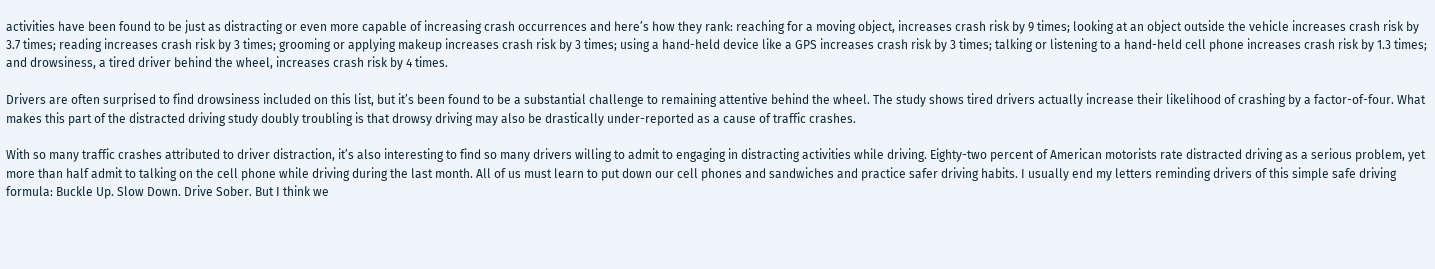activities have been found to be just as distracting or even more capable of increasing crash occurrences and here’s how they rank: reaching for a moving object, increases crash risk by 9 times; looking at an object outside the vehicle increases crash risk by 3.7 times; reading increases crash risk by 3 times; grooming or applying makeup increases crash risk by 3 times; using a hand-held device like a GPS increases crash risk by 3 times; talking or listening to a hand-held cell phone increases crash risk by 1.3 times; and drowsiness, a tired driver behind the wheel, increases crash risk by 4 times.

Drivers are often surprised to find drowsiness included on this list, but it’s been found to be a substantial challenge to remaining attentive behind the wheel. The study shows tired drivers actually increase their likelihood of crashing by a factor-of-four. What makes this part of the distracted driving study doubly troubling is that drowsy driving may also be drastically under-reported as a cause of traffic crashes.

With so many traffic crashes attributed to driver distraction, it’s also interesting to find so many drivers willing to admit to engaging in distracting activities while driving. Eighty-two percent of American motorists rate distracted driving as a serious problem, yet more than half admit to talking on the cell phone while driving during the last month. All of us must learn to put down our cell phones and sandwiches and practice safer driving habits. I usually end my letters reminding drivers of this simple safe driving formula: Buckle Up. Slow Down. Drive Sober. But I think we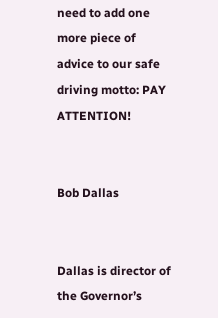need to add one more piece of advice to our safe driving motto: PAY ATTENTION!


Bob Dallas


Dallas is director of the Governor’s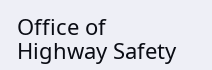Office of Highway Safety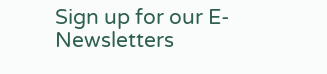Sign up for our E-Newsletters